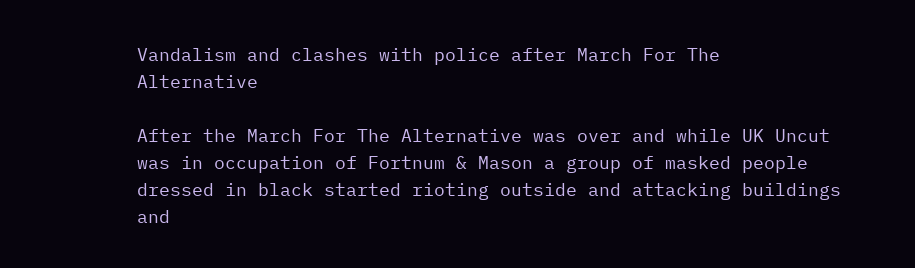Vandalism and clashes with police after March For The Alternative

After the March For The Alternative was over and while UK Uncut was in occupation of Fortnum & Mason a group of masked people dressed in black started rioting outside and attacking buildings and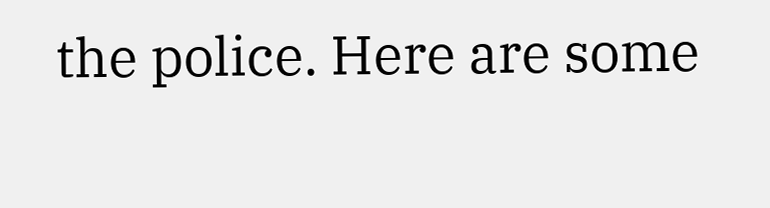the police. Here are some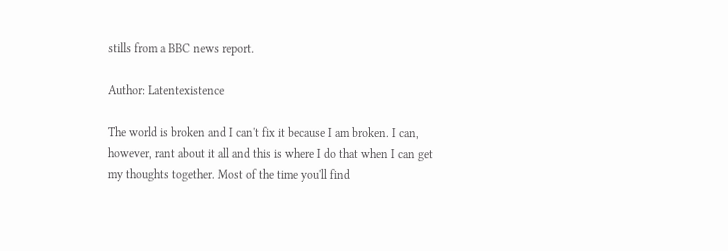stills from a BBC news report.

Author: Latentexistence

The world is broken and I can't fix it because I am broken. I can, however, rant about it all and this is where I do that when I can get my thoughts together. Most of the time you'll find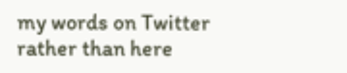my words on Twitter rather than here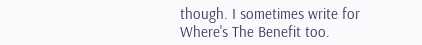though. I sometimes write for Where's The Benefit too.